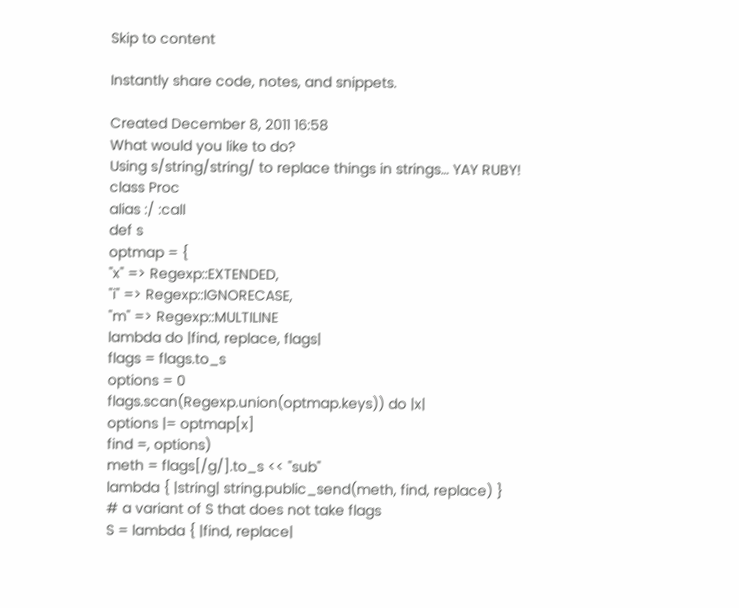Skip to content

Instantly share code, notes, and snippets.

Created December 8, 2011 16:58
What would you like to do?
Using s/string/string/ to replace things in strings… YAY RUBY!
class Proc
alias :/ :call
def s
optmap = {
"x" => Regexp::EXTENDED,
"i" => Regexp::IGNORECASE,
"m" => Regexp::MULTILINE
lambda do |find, replace, flags|
flags = flags.to_s
options = 0
flags.scan(Regexp.union(optmap.keys)) do |x|
options |= optmap[x]
find =, options)
meth = flags[/g/].to_s << "sub"
lambda { |string| string.public_send(meth, find, replace) }
# a variant of S that does not take flags
S = lambda { |find, replace|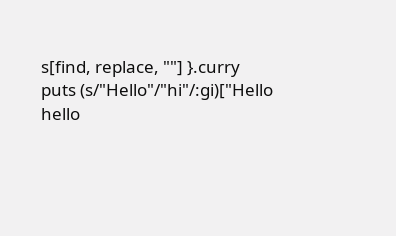s[find, replace, ""] }.curry
puts (s/"Hello"/"hi"/:gi)["Hello hello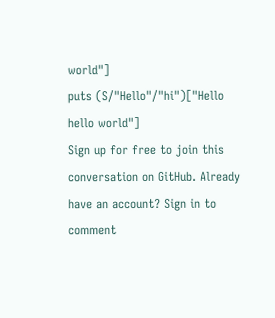world"]
puts (S/"Hello"/"hi")["Hello hello world"]
Sign up for free to join this conversation on GitHub. Already have an account? Sign in to comment